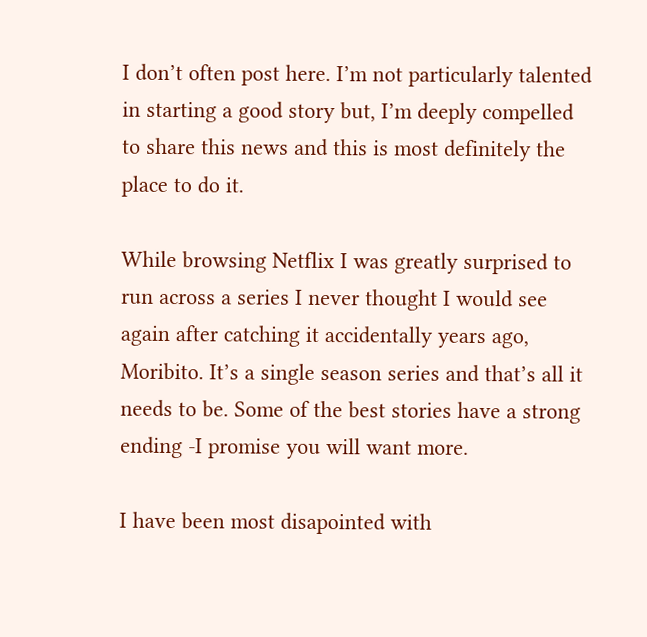I don’t often post here. I’m not particularly talented in starting a good story but, I’m deeply compelled to share this news and this is most definitely the place to do it.

While browsing Netflix I was greatly surprised to run across a series I never thought I would see again after catching it accidentally years ago, Moribito. It’s a single season series and that’s all it needs to be. Some of the best stories have a strong ending -I promise you will want more.

I have been most disapointed with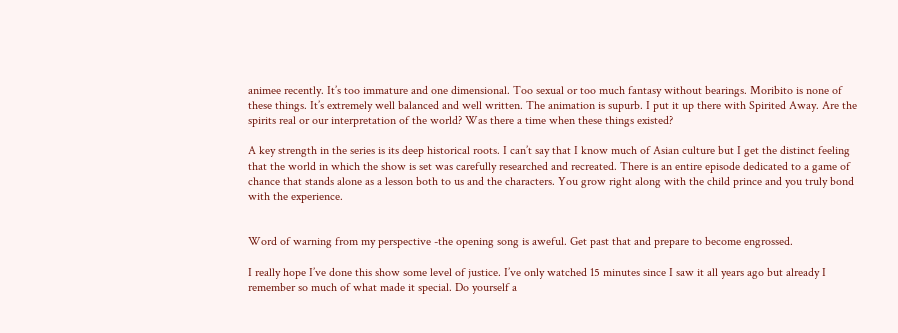animee recently. It’s too immature and one dimensional. Too sexual or too much fantasy without bearings. Moribito is none of these things. It’s extremely well balanced and well written. The animation is supurb. I put it up there with Spirited Away. Are the spirits real or our interpretation of the world? Was there a time when these things existed?

A key strength in the series is its deep historical roots. I can’t say that I know much of Asian culture but I get the distinct feeling that the world in which the show is set was carefully researched and recreated. There is an entire episode dedicated to a game of chance that stands alone as a lesson both to us and the characters. You grow right along with the child prince and you truly bond with the experience.


Word of warning from my perspective -the opening song is aweful. Get past that and prepare to become engrossed.

I really hope I’ve done this show some level of justice. I’ve only watched 15 minutes since I saw it all years ago but already I remember so much of what made it special. Do yourself a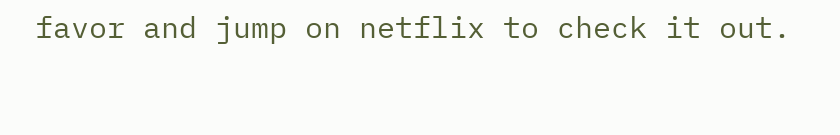favor and jump on netflix to check it out.